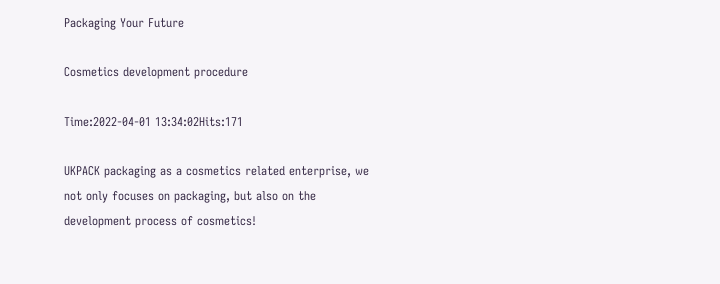Packaging Your Future

Cosmetics development procedure

Time:2022-04-01 13:34:02Hits:171

UKPACK packaging as a cosmetics related enterprise, we not only focuses on packaging, but also on the development process of cosmetics!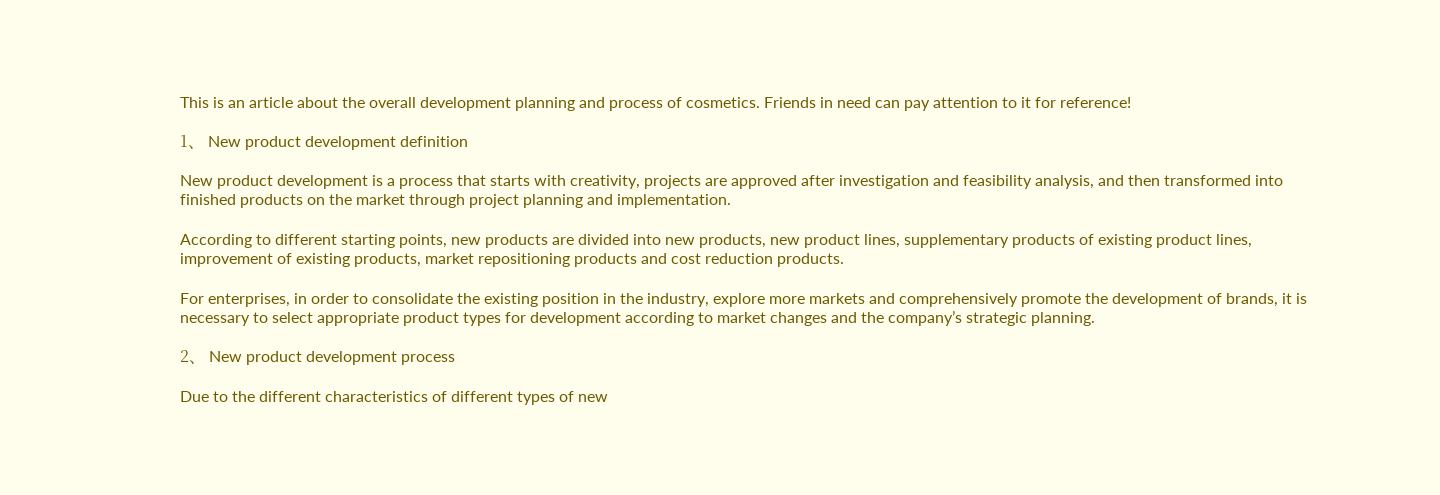This is an article about the overall development planning and process of cosmetics. Friends in need can pay attention to it for reference!

1、 New product development definition

New product development is a process that starts with creativity, projects are approved after investigation and feasibility analysis, and then transformed into finished products on the market through project planning and implementation.

According to different starting points, new products are divided into new products, new product lines, supplementary products of existing product lines, improvement of existing products, market repositioning products and cost reduction products.

For enterprises, in order to consolidate the existing position in the industry, explore more markets and comprehensively promote the development of brands, it is necessary to select appropriate product types for development according to market changes and the company’s strategic planning.

2、 New product development process

Due to the different characteristics of different types of new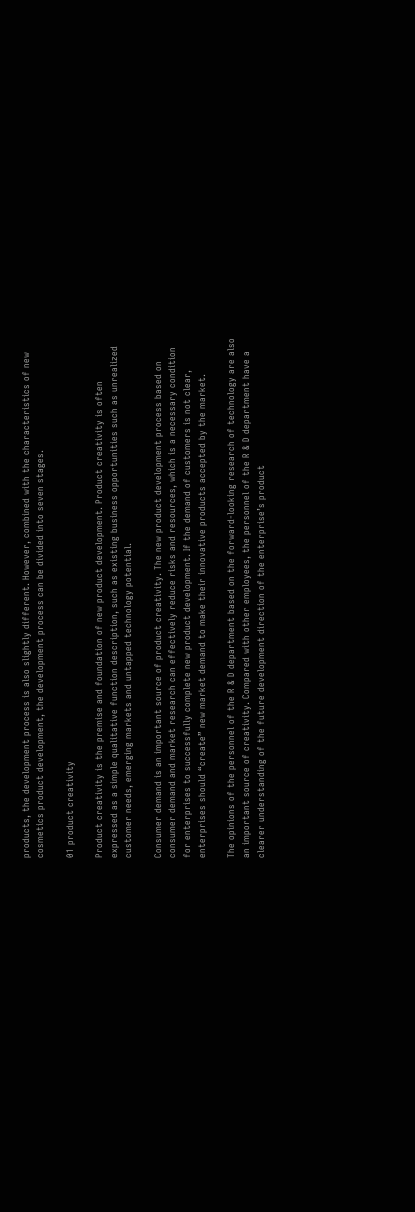products, the development process is also slightly different. However, combined with the characteristics of new cosmetics product development, the development process can be divided into seven stages.

01 product creativity

Product creativity is the premise and foundation of new product development. Product creativity is often expressed as a simple qualitative function description, such as existing business opportunities such as unrealized customer needs, emerging markets and untapped technology potential.

Consumer demand is an important source of product creativity. The new product development process based on consumer demand and market research can effectively reduce risks and resources, which is a necessary condition for enterprises to successfully complete new product development. If the demand of customers is not clear, enterprises should “create” new market demand to make their innovative products accepted by the market.

The opinions of the personnel of the R & D department based on the forward-looking research of technology are also an important source of creativity. Compared with other employees, the personnel of the R & D department have a clearer understanding of the future development direction of the enterprise’s product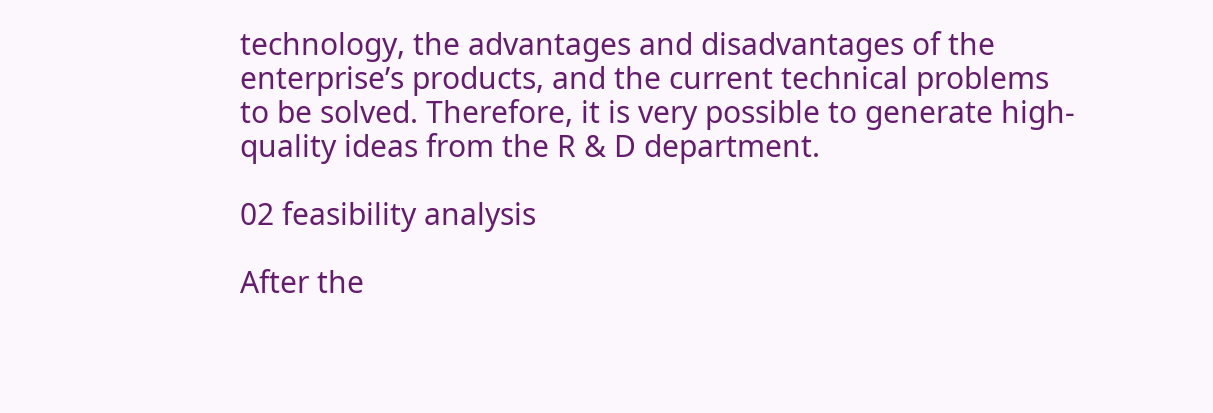technology, the advantages and disadvantages of the enterprise’s products, and the current technical problems to be solved. Therefore, it is very possible to generate high-quality ideas from the R & D department.

02 feasibility analysis

After the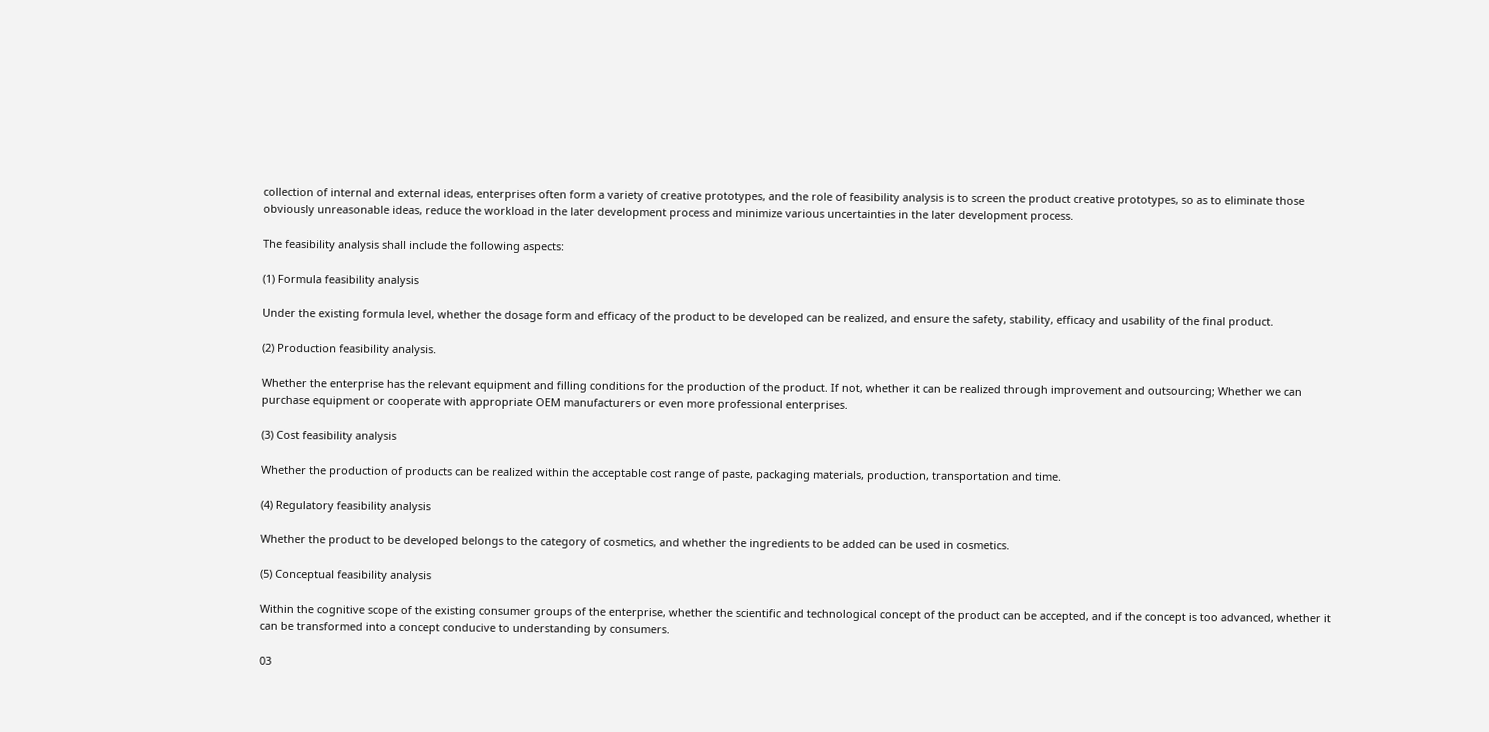collection of internal and external ideas, enterprises often form a variety of creative prototypes, and the role of feasibility analysis is to screen the product creative prototypes, so as to eliminate those obviously unreasonable ideas, reduce the workload in the later development process and minimize various uncertainties in the later development process.

The feasibility analysis shall include the following aspects:

(1) Formula feasibility analysis

Under the existing formula level, whether the dosage form and efficacy of the product to be developed can be realized, and ensure the safety, stability, efficacy and usability of the final product.

(2) Production feasibility analysis.

Whether the enterprise has the relevant equipment and filling conditions for the production of the product. If not, whether it can be realized through improvement and outsourcing; Whether we can purchase equipment or cooperate with appropriate OEM manufacturers or even more professional enterprises.

(3) Cost feasibility analysis

Whether the production of products can be realized within the acceptable cost range of paste, packaging materials, production, transportation and time.

(4) Regulatory feasibility analysis

Whether the product to be developed belongs to the category of cosmetics, and whether the ingredients to be added can be used in cosmetics.

(5) Conceptual feasibility analysis

Within the cognitive scope of the existing consumer groups of the enterprise, whether the scientific and technological concept of the product can be accepted, and if the concept is too advanced, whether it can be transformed into a concept conducive to understanding by consumers.

03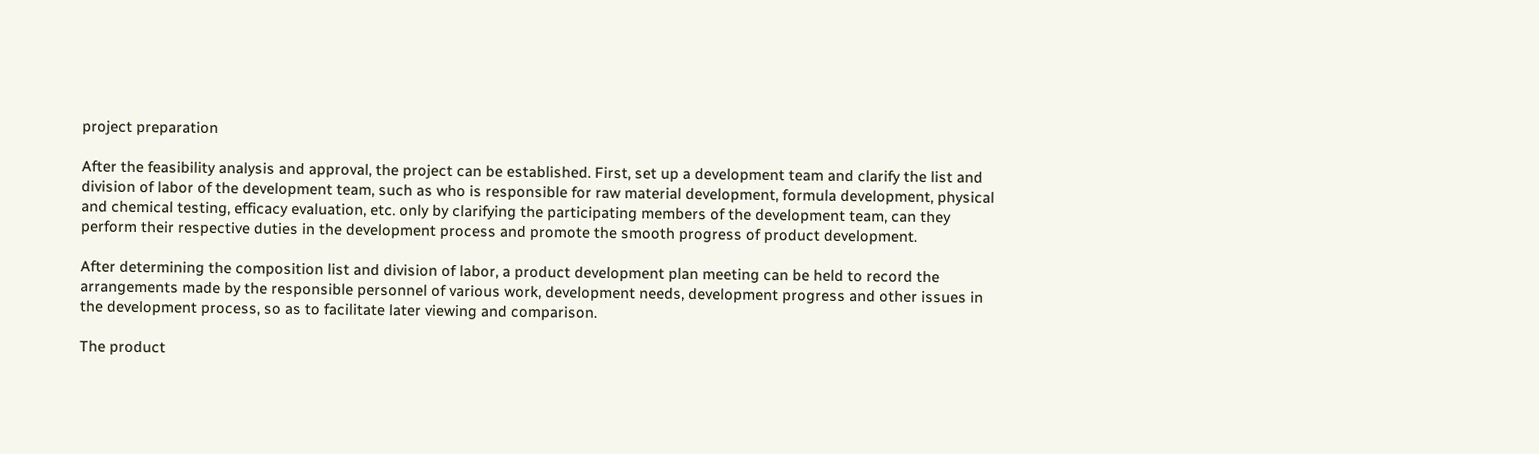project preparation

After the feasibility analysis and approval, the project can be established. First, set up a development team and clarify the list and division of labor of the development team, such as who is responsible for raw material development, formula development, physical and chemical testing, efficacy evaluation, etc. only by clarifying the participating members of the development team, can they perform their respective duties in the development process and promote the smooth progress of product development.

After determining the composition list and division of labor, a product development plan meeting can be held to record the arrangements made by the responsible personnel of various work, development needs, development progress and other issues in the development process, so as to facilitate later viewing and comparison.

The product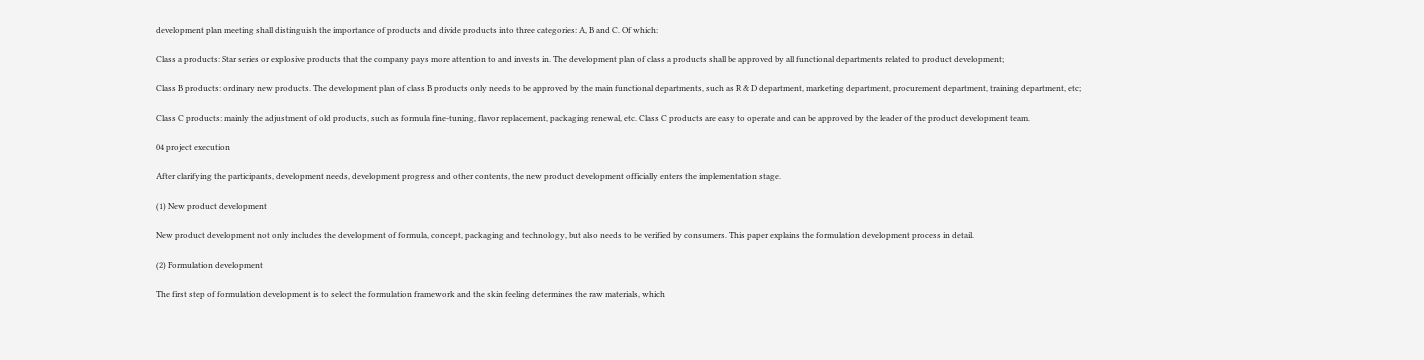development plan meeting shall distinguish the importance of products and divide products into three categories: A, B and C. Of which:

Class a products: Star series or explosive products that the company pays more attention to and invests in. The development plan of class a products shall be approved by all functional departments related to product development;

Class B products: ordinary new products. The development plan of class B products only needs to be approved by the main functional departments, such as R & D department, marketing department, procurement department, training department, etc;

Class C products: mainly the adjustment of old products, such as formula fine-tuning, flavor replacement, packaging renewal, etc. Class C products are easy to operate and can be approved by the leader of the product development team.

04 project execution

After clarifying the participants, development needs, development progress and other contents, the new product development officially enters the implementation stage.

(1) New product development

New product development not only includes the development of formula, concept, packaging and technology, but also needs to be verified by consumers. This paper explains the formulation development process in detail.

(2) Formulation development

The first step of formulation development is to select the formulation framework and the skin feeling determines the raw materials, which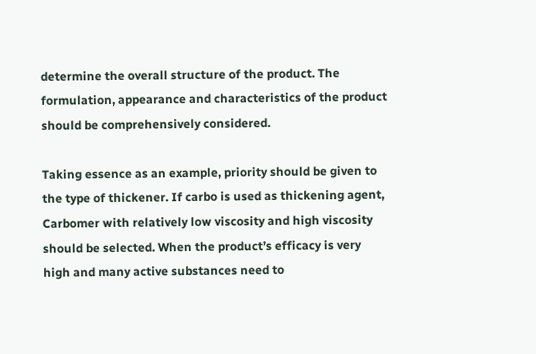determine the overall structure of the product. The formulation, appearance and characteristics of the product should be comprehensively considered.

Taking essence as an example, priority should be given to the type of thickener. If carbo is used as thickening agent, Carbomer with relatively low viscosity and high viscosity should be selected. When the product’s efficacy is very high and many active substances need to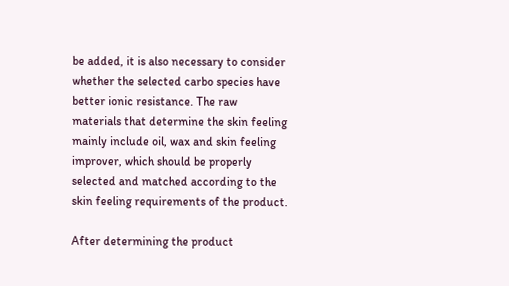be added, it is also necessary to consider whether the selected carbo species have better ionic resistance. The raw materials that determine the skin feeling mainly include oil, wax and skin feeling improver, which should be properly selected and matched according to the skin feeling requirements of the product.

After determining the product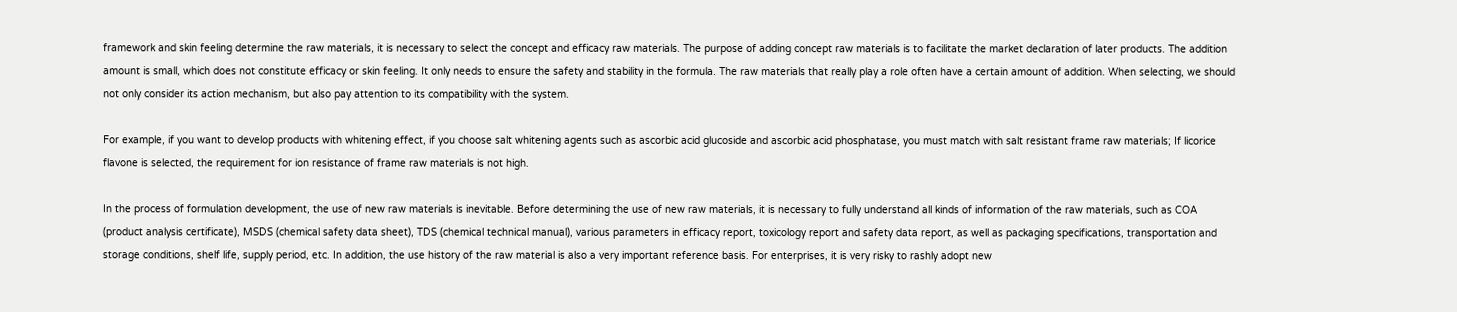framework and skin feeling determine the raw materials, it is necessary to select the concept and efficacy raw materials. The purpose of adding concept raw materials is to facilitate the market declaration of later products. The addition amount is small, which does not constitute efficacy or skin feeling. It only needs to ensure the safety and stability in the formula. The raw materials that really play a role often have a certain amount of addition. When selecting, we should not only consider its action mechanism, but also pay attention to its compatibility with the system.

For example, if you want to develop products with whitening effect, if you choose salt whitening agents such as ascorbic acid glucoside and ascorbic acid phosphatase, you must match with salt resistant frame raw materials; If licorice flavone is selected, the requirement for ion resistance of frame raw materials is not high.

In the process of formulation development, the use of new raw materials is inevitable. Before determining the use of new raw materials, it is necessary to fully understand all kinds of information of the raw materials, such as COA (product analysis certificate), MSDS (chemical safety data sheet), TDS (chemical technical manual), various parameters in efficacy report, toxicology report and safety data report, as well as packaging specifications, transportation and storage conditions, shelf life, supply period, etc. In addition, the use history of the raw material is also a very important reference basis. For enterprises, it is very risky to rashly adopt new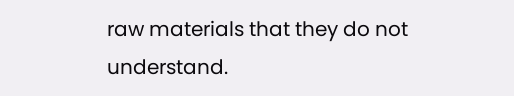raw materials that they do not understand.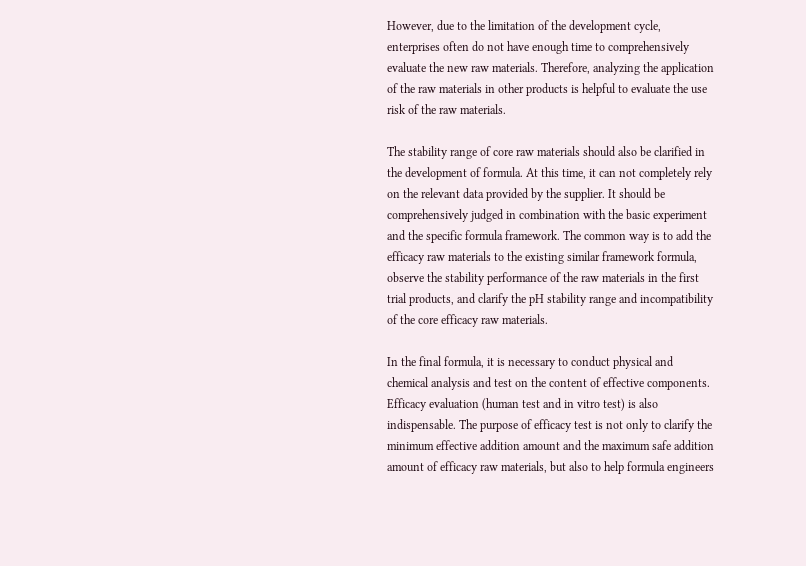However, due to the limitation of the development cycle, enterprises often do not have enough time to comprehensively evaluate the new raw materials. Therefore, analyzing the application of the raw materials in other products is helpful to evaluate the use risk of the raw materials.

The stability range of core raw materials should also be clarified in the development of formula. At this time, it can not completely rely on the relevant data provided by the supplier. It should be comprehensively judged in combination with the basic experiment and the specific formula framework. The common way is to add the efficacy raw materials to the existing similar framework formula, observe the stability performance of the raw materials in the first trial products, and clarify the pH stability range and incompatibility of the core efficacy raw materials.

In the final formula, it is necessary to conduct physical and chemical analysis and test on the content of effective components. Efficacy evaluation (human test and in vitro test) is also indispensable. The purpose of efficacy test is not only to clarify the minimum effective addition amount and the maximum safe addition amount of efficacy raw materials, but also to help formula engineers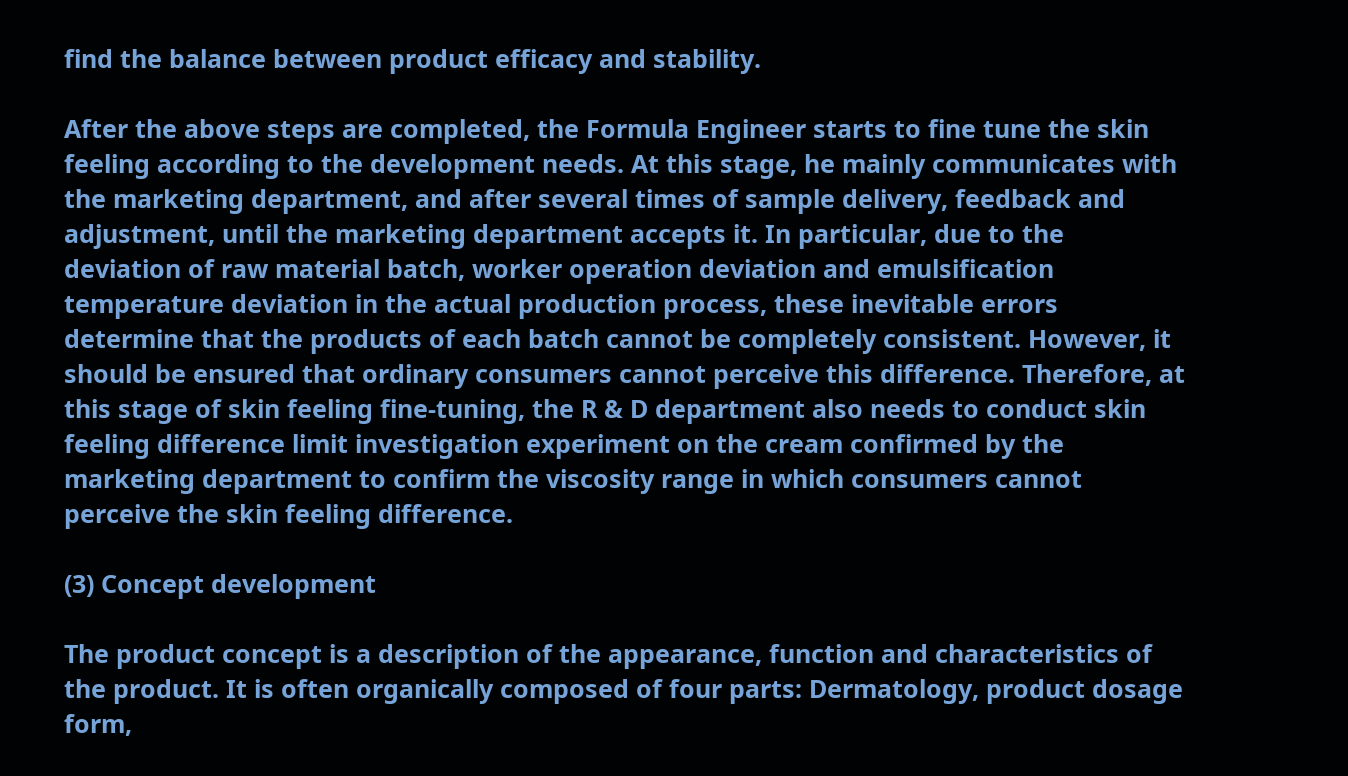find the balance between product efficacy and stability.

After the above steps are completed, the Formula Engineer starts to fine tune the skin feeling according to the development needs. At this stage, he mainly communicates with the marketing department, and after several times of sample delivery, feedback and adjustment, until the marketing department accepts it. In particular, due to the deviation of raw material batch, worker operation deviation and emulsification temperature deviation in the actual production process, these inevitable errors determine that the products of each batch cannot be completely consistent. However, it should be ensured that ordinary consumers cannot perceive this difference. Therefore, at this stage of skin feeling fine-tuning, the R & D department also needs to conduct skin feeling difference limit investigation experiment on the cream confirmed by the marketing department to confirm the viscosity range in which consumers cannot perceive the skin feeling difference.

(3) Concept development

The product concept is a description of the appearance, function and characteristics of the product. It is often organically composed of four parts: Dermatology, product dosage form,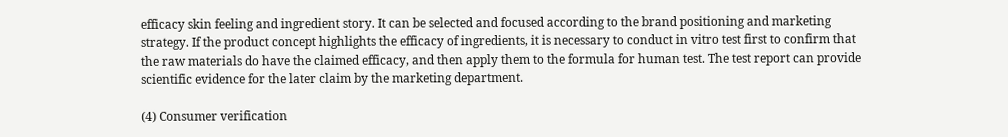efficacy skin feeling and ingredient story. It can be selected and focused according to the brand positioning and marketing strategy. If the product concept highlights the efficacy of ingredients, it is necessary to conduct in vitro test first to confirm that the raw materials do have the claimed efficacy, and then apply them to the formula for human test. The test report can provide scientific evidence for the later claim by the marketing department.

(4) Consumer verification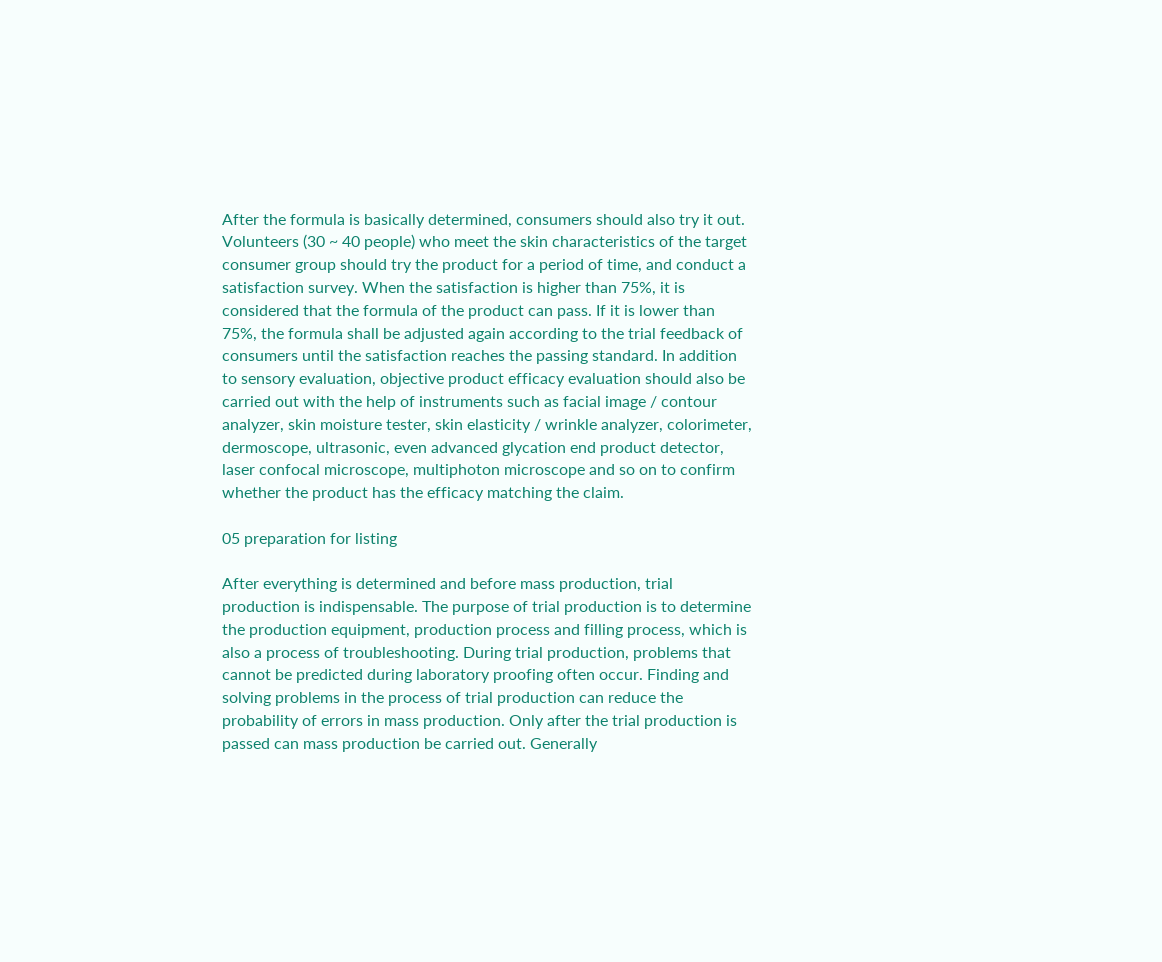After the formula is basically determined, consumers should also try it out. Volunteers (30 ~ 40 people) who meet the skin characteristics of the target consumer group should try the product for a period of time, and conduct a satisfaction survey. When the satisfaction is higher than 75%, it is considered that the formula of the product can pass. If it is lower than 75%, the formula shall be adjusted again according to the trial feedback of consumers until the satisfaction reaches the passing standard. In addition to sensory evaluation, objective product efficacy evaluation should also be carried out with the help of instruments such as facial image / contour analyzer, skin moisture tester, skin elasticity / wrinkle analyzer, colorimeter, dermoscope, ultrasonic, even advanced glycation end product detector, laser confocal microscope, multiphoton microscope and so on to confirm whether the product has the efficacy matching the claim.

05 preparation for listing

After everything is determined and before mass production, trial production is indispensable. The purpose of trial production is to determine the production equipment, production process and filling process, which is also a process of troubleshooting. During trial production, problems that cannot be predicted during laboratory proofing often occur. Finding and solving problems in the process of trial production can reduce the probability of errors in mass production. Only after the trial production is passed can mass production be carried out. Generally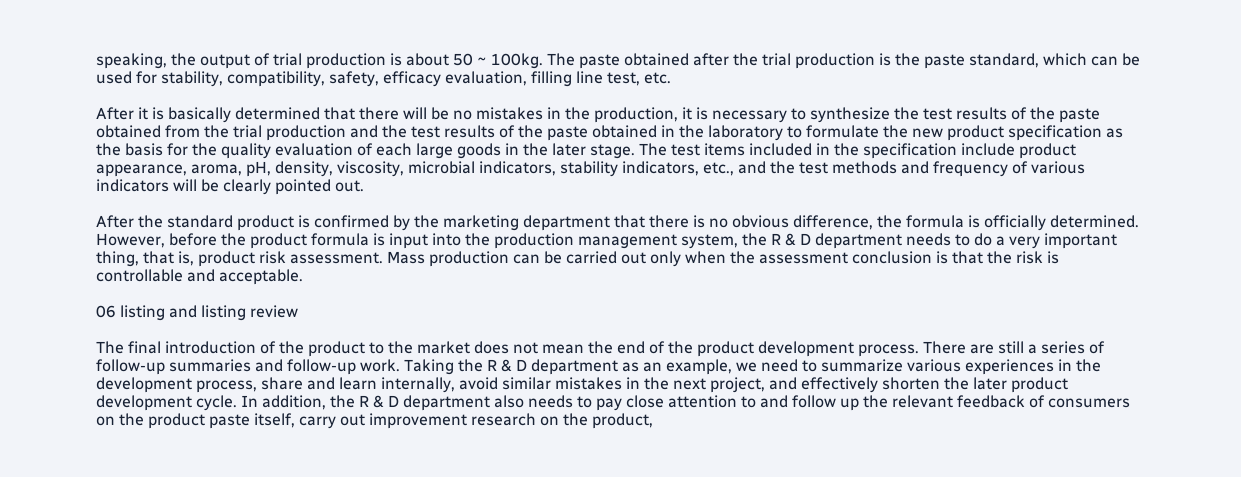speaking, the output of trial production is about 50 ~ 100kg. The paste obtained after the trial production is the paste standard, which can be used for stability, compatibility, safety, efficacy evaluation, filling line test, etc.

After it is basically determined that there will be no mistakes in the production, it is necessary to synthesize the test results of the paste obtained from the trial production and the test results of the paste obtained in the laboratory to formulate the new product specification as the basis for the quality evaluation of each large goods in the later stage. The test items included in the specification include product appearance, aroma, pH, density, viscosity, microbial indicators, stability indicators, etc., and the test methods and frequency of various indicators will be clearly pointed out.

After the standard product is confirmed by the marketing department that there is no obvious difference, the formula is officially determined. However, before the product formula is input into the production management system, the R & D department needs to do a very important thing, that is, product risk assessment. Mass production can be carried out only when the assessment conclusion is that the risk is controllable and acceptable.

06 listing and listing review

The final introduction of the product to the market does not mean the end of the product development process. There are still a series of follow-up summaries and follow-up work. Taking the R & D department as an example, we need to summarize various experiences in the development process, share and learn internally, avoid similar mistakes in the next project, and effectively shorten the later product development cycle. In addition, the R & D department also needs to pay close attention to and follow up the relevant feedback of consumers on the product paste itself, carry out improvement research on the product,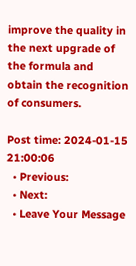improve the quality in the next upgrade of the formula and obtain the recognition of consumers.

Post time: 2024-01-15 21:00:06
  • Previous:
  • Next:
  • Leave Your Message